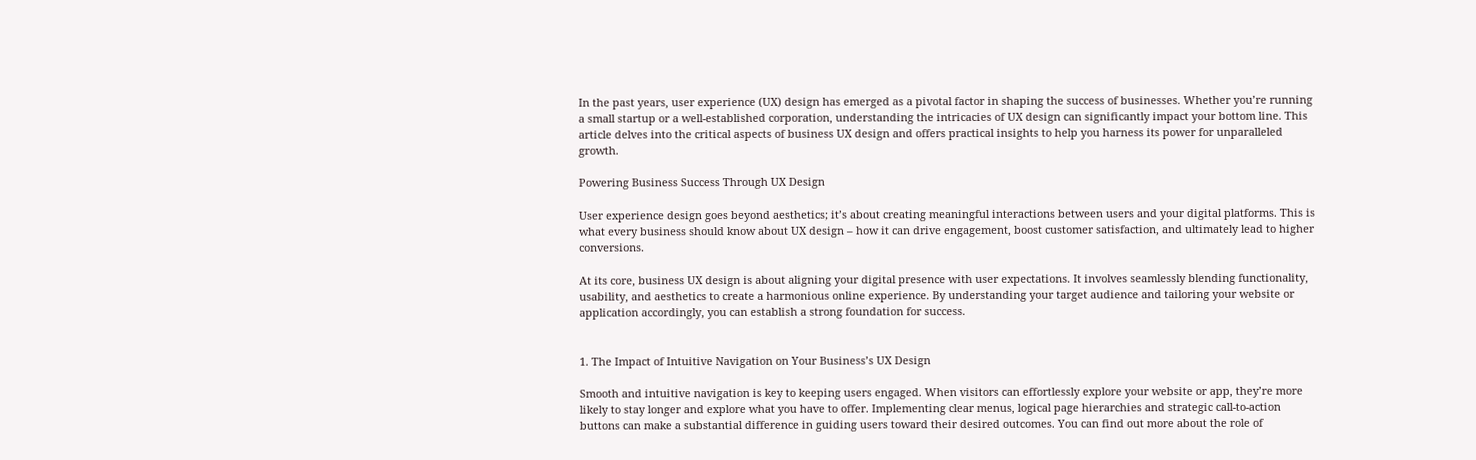In the past years, user experience (UX) design has emerged as a pivotal factor in shaping the success of businesses. Whether you’re running a small startup or a well-established corporation, understanding the intricacies of UX design can significantly impact your bottom line. This article delves into the critical aspects of business UX design and offers practical insights to help you harness its power for unparalleled growth.

Powering Business Success Through UX Design

User experience design goes beyond aesthetics; it’s about creating meaningful interactions between users and your digital platforms. This is what every business should know about UX design – how it can drive engagement, boost customer satisfaction, and ultimately lead to higher conversions.

At its core, business UX design is about aligning your digital presence with user expectations. It involves seamlessly blending functionality, usability, and aesthetics to create a harmonious online experience. By understanding your target audience and tailoring your website or application accordingly, you can establish a strong foundation for success.


1. The Impact of Intuitive Navigation on Your Business’s UX Design

Smooth and intuitive navigation is key to keeping users engaged. When visitors can effortlessly explore your website or app, they’re more likely to stay longer and explore what you have to offer. Implementing clear menus, logical page hierarchies and strategic call-to-action buttons can make a substantial difference in guiding users toward their desired outcomes. You can find out more about the role of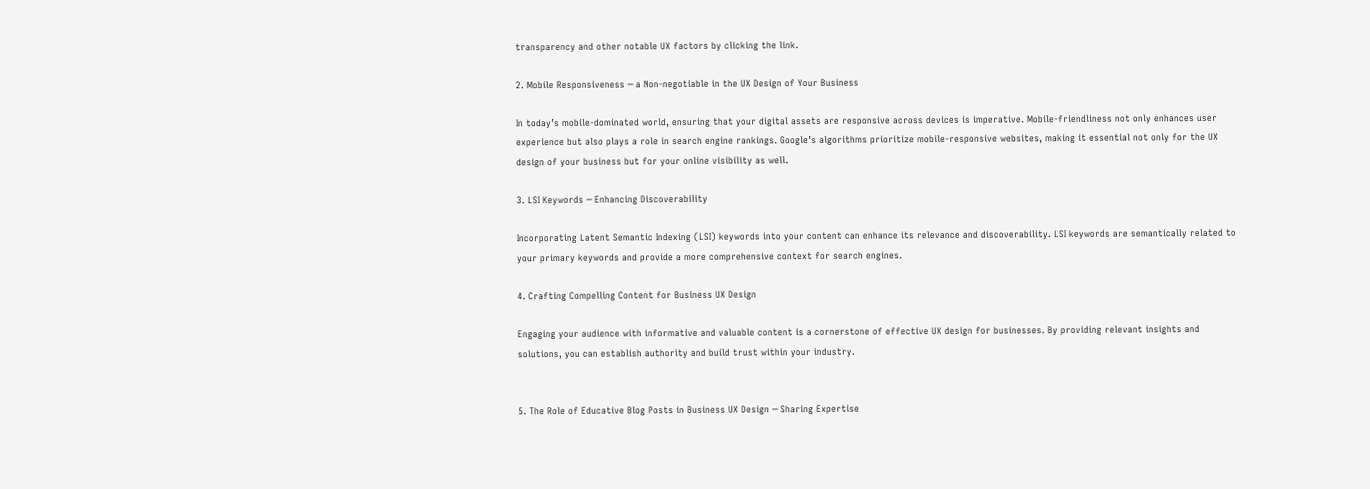transparency and other notable UX factors by clicking the link.

2. Mobile Responsiveness ─ a Non-negotiable in the UX Design of Your Business

In today’s mobile-dominated world, ensuring that your digital assets are responsive across devices is imperative. Mobile-friendliness not only enhances user experience but also plays a role in search engine rankings. Google’s algorithms prioritize mobile-responsive websites, making it essential not only for the UX design of your business but for your online visibility as well.

3. LSI Keywords ─ Enhancing Discoverability

Incorporating Latent Semantic Indexing (LSI) keywords into your content can enhance its relevance and discoverability. LSI keywords are semantically related to your primary keywords and provide a more comprehensive context for search engines.

4. Crafting Compelling Content for Business UX Design

Engaging your audience with informative and valuable content is a cornerstone of effective UX design for businesses. By providing relevant insights and solutions, you can establish authority and build trust within your industry.


5. The Role of Educative Blog Posts in Business UX Design ─ Sharing Expertise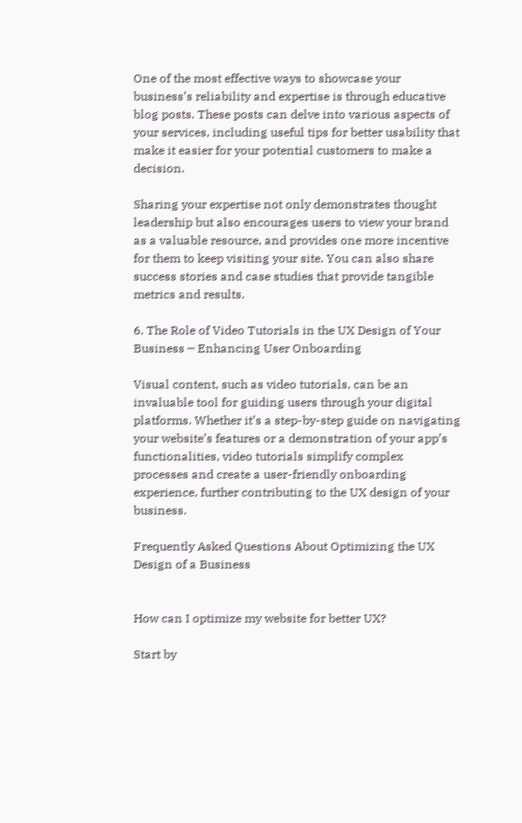One of the most effective ways to showcase your business’s reliability and expertise is through educative blog posts. These posts can delve into various aspects of your services, including useful tips for better usability that make it easier for your potential customers to make a decision.

Sharing your expertise not only demonstrates thought leadership but also encourages users to view your brand as a valuable resource, and provides one more incentive for them to keep visiting your site. You can also share success stories and case studies that provide tangible metrics and results.

6. The Role of Video Tutorials in the UX Design of Your Business ─ Enhancing User Onboarding

Visual content, such as video tutorials, can be an invaluable tool for guiding users through your digital platforms. Whether it’s a step-by-step guide on navigating your website’s features or a demonstration of your app’s functionalities, video tutorials simplify complex processes and create a user-friendly onboarding experience, further contributing to the UX design of your business.

Frequently Asked Questions About Optimizing the UX Design of a Business


How can I optimize my website for better UX?

Start by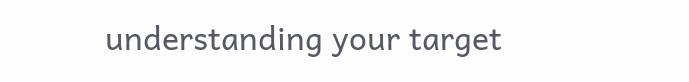understanding your target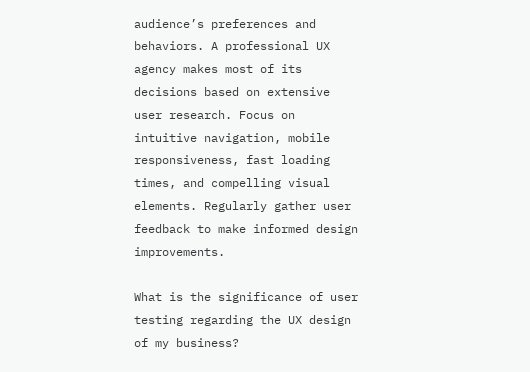audience’s preferences and behaviors. A professional UX agency makes most of its decisions based on extensive user research. Focus on intuitive navigation, mobile responsiveness, fast loading times, and compelling visual elements. Regularly gather user feedback to make informed design improvements.

What is the significance of user testing regarding the UX design of my business?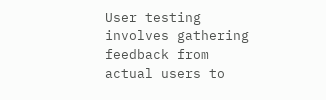User testing involves gathering feedback from actual users to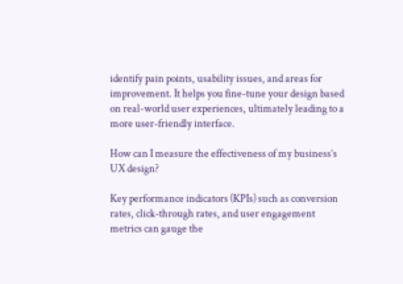identify pain points, usability issues, and areas for improvement. It helps you fine-tune your design based on real-world user experiences, ultimately leading to a more user-friendly interface.

How can I measure the effectiveness of my business’s UX design?

Key performance indicators (KPIs) such as conversion rates, click-through rates, and user engagement metrics can gauge the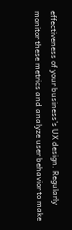effectiveness of your business’s UX design. Regularly monitor these metrics and analyze user behavior to make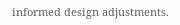informed design adjustments.